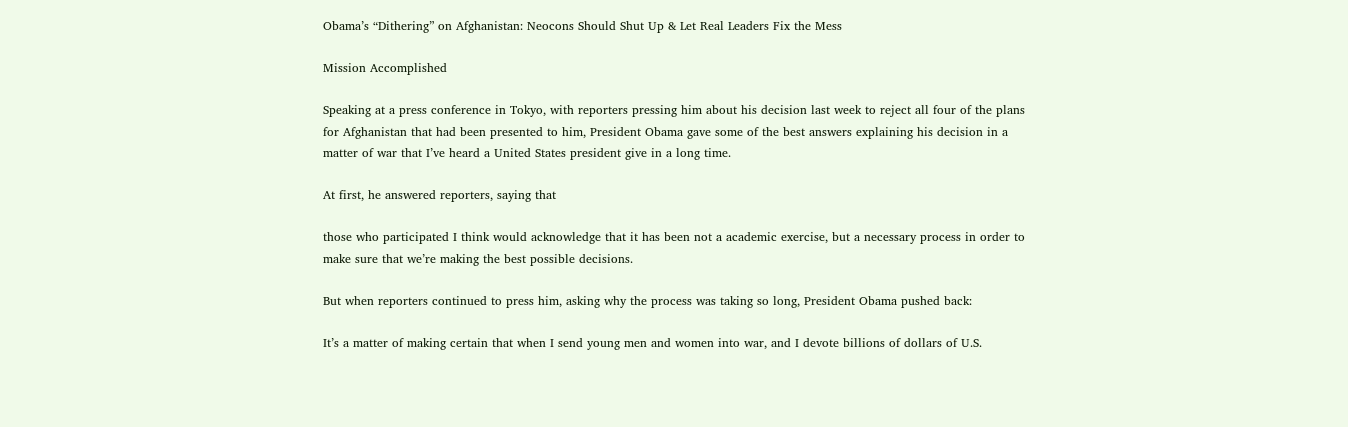Obama’s “Dithering” on Afghanistan: Neocons Should Shut Up & Let Real Leaders Fix the Mess

Mission Accomplished

Speaking at a press conference in Tokyo, with reporters pressing him about his decision last week to reject all four of the plans for Afghanistan that had been presented to him, President Obama gave some of the best answers explaining his decision in a matter of war that I’ve heard a United States president give in a long time.

At first, he answered reporters, saying that

those who participated I think would acknowledge that it has been not a academic exercise, but a necessary process in order to make sure that we’re making the best possible decisions.

But when reporters continued to press him, asking why the process was taking so long, President Obama pushed back:

It’s a matter of making certain that when I send young men and women into war, and I devote billions of dollars of U.S.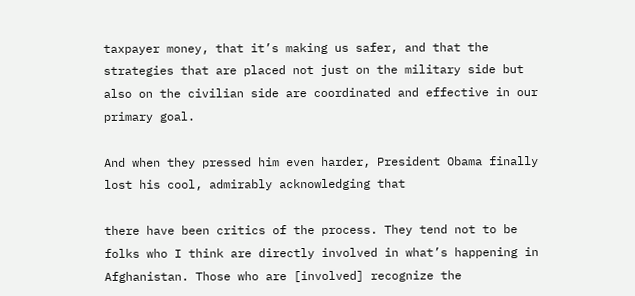taxpayer money, that it’s making us safer, and that the strategies that are placed not just on the military side but also on the civilian side are coordinated and effective in our primary goal.

And when they pressed him even harder, President Obama finally lost his cool, admirably acknowledging that

there have been critics of the process. They tend not to be folks who I think are directly involved in what’s happening in Afghanistan. Those who are [involved] recognize the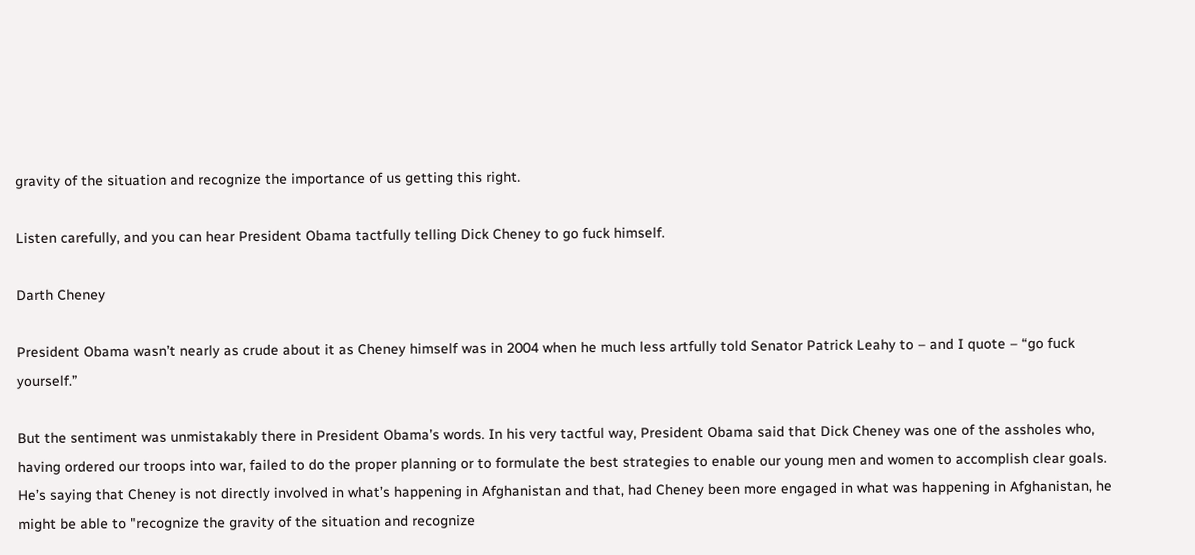gravity of the situation and recognize the importance of us getting this right.

Listen carefully, and you can hear President Obama tactfully telling Dick Cheney to go fuck himself.

Darth Cheney

President Obama wasn’t nearly as crude about it as Cheney himself was in 2004 when he much less artfully told Senator Patrick Leahy to – and I quote – “go fuck yourself.”

But the sentiment was unmistakably there in President Obama’s words. In his very tactful way, President Obama said that Dick Cheney was one of the assholes who, having ordered our troops into war, failed to do the proper planning or to formulate the best strategies to enable our young men and women to accomplish clear goals. He’s saying that Cheney is not directly involved in what’s happening in Afghanistan and that, had Cheney been more engaged in what was happening in Afghanistan, he might be able to "recognize the gravity of the situation and recognize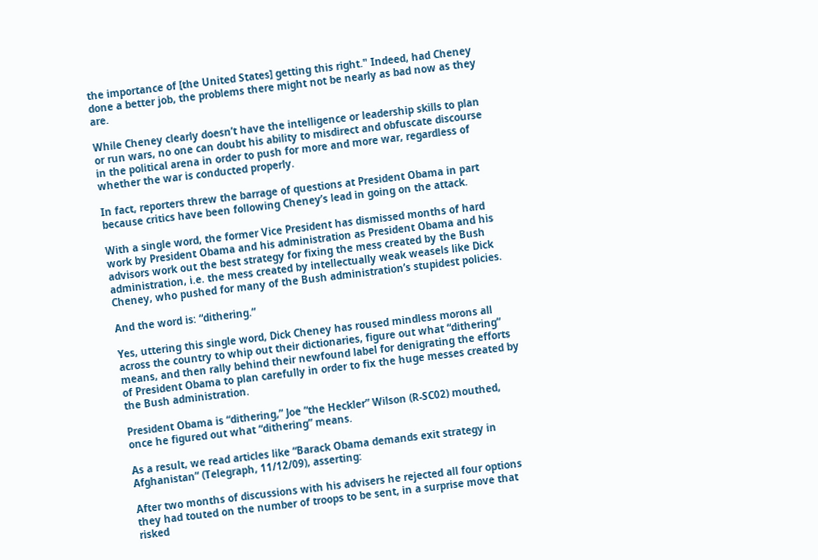the importance of [the United States] getting this right." Indeed, had Cheney done a better job, the problems there might not be nearly as bad now as they are.

While Cheney clearly doesn’t have the intelligence or leadership skills to plan or run wars, no one can doubt his ability to misdirect and obfuscate discourse in the political arena in order to push for more and more war, regardless of whether the war is conducted properly.

In fact, reporters threw the barrage of questions at President Obama in part because critics have been following Cheney’s lead in going on the attack.

With a single word, the former Vice President has dismissed months of hard work by President Obama and his administration as President Obama and his advisors work out the best strategy for fixing the mess created by the Bush administration, i.e. the mess created by intellectually weak weasels like Dick Cheney, who pushed for many of the Bush administration’s stupidest policies.

And the word is: “dithering.”

Yes, uttering this single word, Dick Cheney has roused mindless morons all across the country to whip out their dictionaries, figure out what “dithering” means, and then rally behind their newfound label for denigrating the efforts of President Obama to plan carefully in order to fix the huge messes created by the Bush administration.

President Obama is “dithering,” Joe “the Heckler” Wilson (R-SC02) mouthed, once he figured out what “dithering” means.

As a result, we read articles like “Barack Obama demands exit strategy in Afghanistan” (Telegraph, 11/12/09), asserting:

After two months of discussions with his advisers he rejected all four options they had touted on the number of troops to be sent, in a surprise move that risked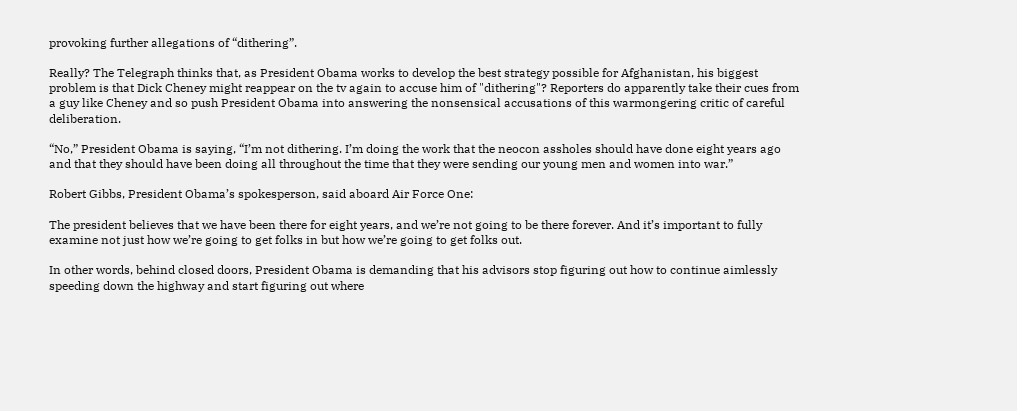provoking further allegations of “dithering”.

Really? The Telegraph thinks that, as President Obama works to develop the best strategy possible for Afghanistan, his biggest problem is that Dick Cheney might reappear on the tv again to accuse him of "dithering"? Reporters do apparently take their cues from a guy like Cheney and so push President Obama into answering the nonsensical accusations of this warmongering critic of careful deliberation.

“No,” President Obama is saying, “I’m not dithering. I’m doing the work that the neocon assholes should have done eight years ago and that they should have been doing all throughout the time that they were sending our young men and women into war.”

Robert Gibbs, President Obama’s spokesperson, said aboard Air Force One:

The president believes that we have been there for eight years, and we’re not going to be there forever. And it’s important to fully examine not just how we’re going to get folks in but how we’re going to get folks out.

In other words, behind closed doors, President Obama is demanding that his advisors stop figuring out how to continue aimlessly speeding down the highway and start figuring out where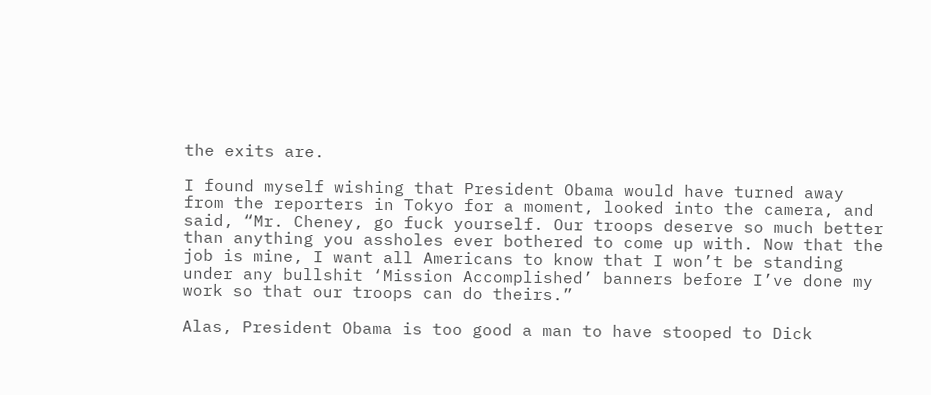the exits are.

I found myself wishing that President Obama would have turned away from the reporters in Tokyo for a moment, looked into the camera, and said, “Mr. Cheney, go fuck yourself. Our troops deserve so much better than anything you assholes ever bothered to come up with. Now that the job is mine, I want all Americans to know that I won’t be standing under any bullshit ‘Mission Accomplished’ banners before I’ve done my work so that our troops can do theirs.”

Alas, President Obama is too good a man to have stooped to Dick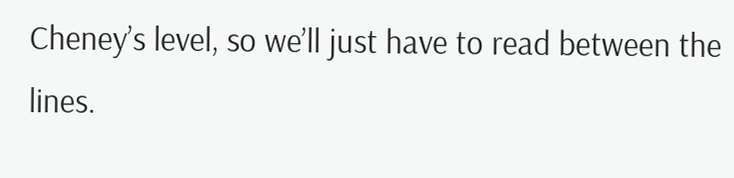Cheney’s level, so we’ll just have to read between the lines.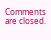Comments are closed.